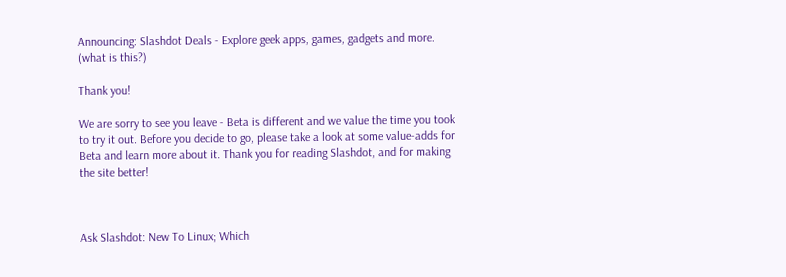Announcing: Slashdot Deals - Explore geek apps, games, gadgets and more. (what is this?)

Thank you!

We are sorry to see you leave - Beta is different and we value the time you took to try it out. Before you decide to go, please take a look at some value-adds for Beta and learn more about it. Thank you for reading Slashdot, and for making the site better!



Ask Slashdot: New To Linux; Which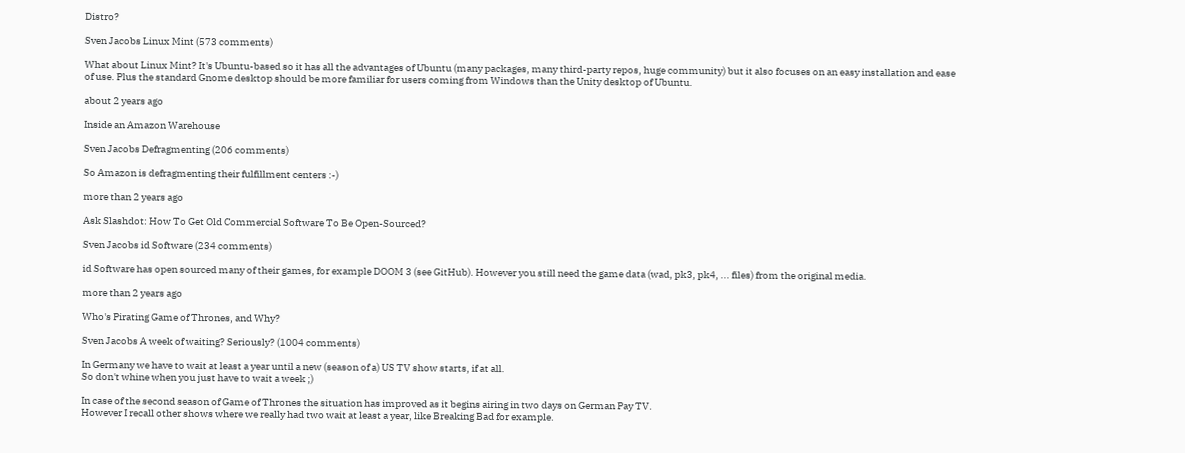Distro?

Sven Jacobs Linux Mint (573 comments)

What about Linux Mint? It's Ubuntu-based so it has all the advantages of Ubuntu (many packages, many third-party repos, huge community) but it also focuses on an easy installation and ease of use. Plus the standard Gnome desktop should be more familiar for users coming from Windows than the Unity desktop of Ubuntu.

about 2 years ago

Inside an Amazon Warehouse

Sven Jacobs Defragmenting (206 comments)

So Amazon is defragmenting their fulfillment centers :-)

more than 2 years ago

Ask Slashdot: How To Get Old Commercial Software To Be Open-Sourced?

Sven Jacobs id Software (234 comments)

id Software has open sourced many of their games, for example DOOM 3 (see GitHub). However you still need the game data (wad, pk3, pk4, ... files) from the original media.

more than 2 years ago

Who's Pirating Game of Thrones, and Why?

Sven Jacobs A week of waiting? Seriously? (1004 comments)

In Germany we have to wait at least a year until a new (season of a) US TV show starts, if at all.
So don't whine when you just have to wait a week ;)

In case of the second season of Game of Thrones the situation has improved as it begins airing in two days on German Pay TV.
However I recall other shows where we really had two wait at least a year, like Breaking Bad for example.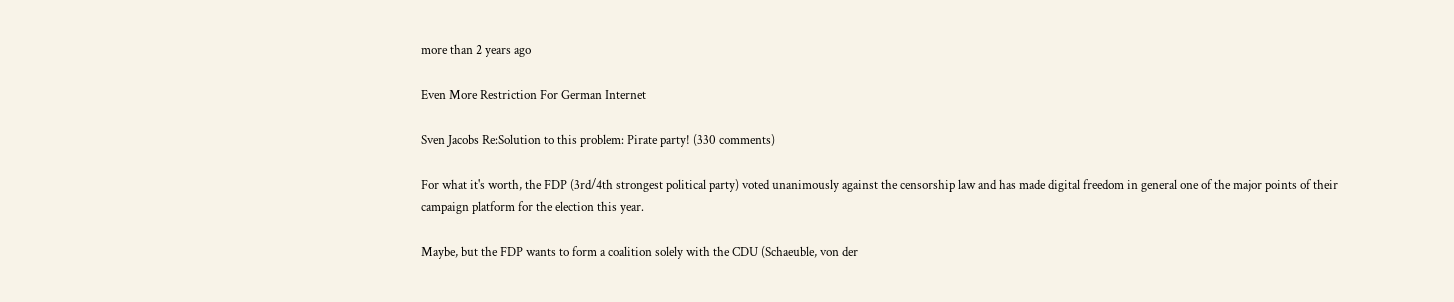more than 2 years ago

Even More Restriction For German Internet

Sven Jacobs Re:Solution to this problem: Pirate party! (330 comments)

For what it's worth, the FDP (3rd/4th strongest political party) voted unanimously against the censorship law and has made digital freedom in general one of the major points of their campaign platform for the election this year.

Maybe, but the FDP wants to form a coalition solely with the CDU (Schaeuble, von der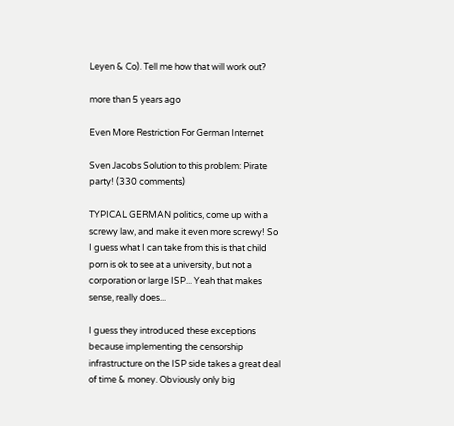Leyen & Co). Tell me how that will work out?

more than 5 years ago

Even More Restriction For German Internet

Sven Jacobs Solution to this problem: Pirate party! (330 comments)

TYPICAL GERMAN politics, come up with a screwy law, and make it even more screwy! So I guess what I can take from this is that child porn is ok to see at a university, but not a corporation or large ISP... Yeah that makes sense, really does...

I guess they introduced these exceptions because implementing the censorship infrastructure on the ISP side takes a great deal of time & money. Obviously only big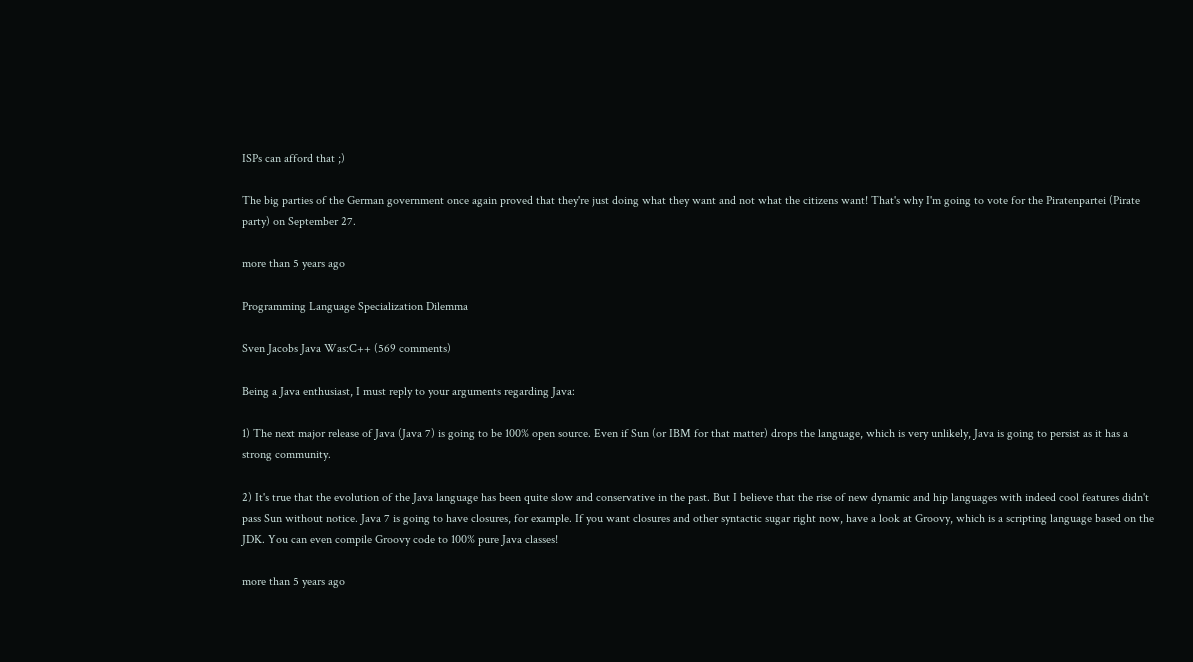ISPs can afford that ;)

The big parties of the German government once again proved that they're just doing what they want and not what the citizens want! That's why I'm going to vote for the Piratenpartei (Pirate party) on September 27.

more than 5 years ago

Programming Language Specialization Dilemma

Sven Jacobs Java Was:C++ (569 comments)

Being a Java enthusiast, I must reply to your arguments regarding Java:

1) The next major release of Java (Java 7) is going to be 100% open source. Even if Sun (or IBM for that matter) drops the language, which is very unlikely, Java is going to persist as it has a strong community.

2) It's true that the evolution of the Java language has been quite slow and conservative in the past. But I believe that the rise of new dynamic and hip languages with indeed cool features didn't pass Sun without notice. Java 7 is going to have closures, for example. If you want closures and other syntactic sugar right now, have a look at Groovy, which is a scripting language based on the JDK. You can even compile Groovy code to 100% pure Java classes!

more than 5 years ago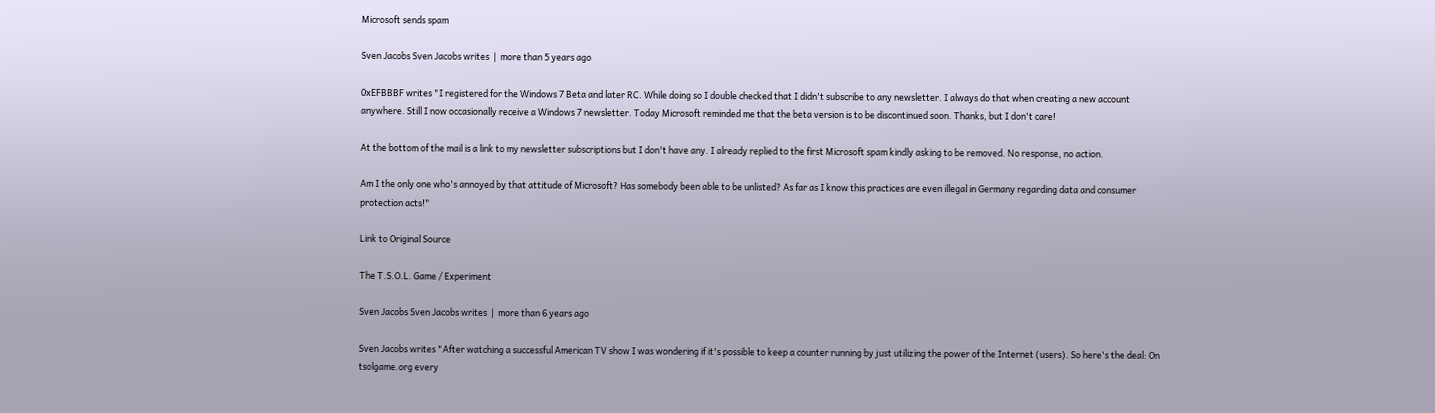Microsoft sends spam

Sven Jacobs Sven Jacobs writes  |  more than 5 years ago

0xEFBBBF writes "I registered for the Windows 7 Beta and later RC. While doing so I double checked that I didn't subscribe to any newsletter. I always do that when creating a new account anywhere. Still I now occasionally receive a Windows 7 newsletter. Today Microsoft reminded me that the beta version is to be discontinued soon. Thanks, but I don't care!

At the bottom of the mail is a link to my newsletter subscriptions but I don't have any. I already replied to the first Microsoft spam kindly asking to be removed. No response, no action.

Am I the only one who's annoyed by that attitude of Microsoft? Has somebody been able to be unlisted? As far as I know this practices are even illegal in Germany regarding data and consumer protection acts!"

Link to Original Source

The T.S.O.L. Game / Experiment

Sven Jacobs Sven Jacobs writes  |  more than 6 years ago

Sven Jacobs writes "After watching a successful American TV show I was wondering if it's possible to keep a counter running by just utilizing the power of the Internet (users). So here's the deal: On tsolgame.org every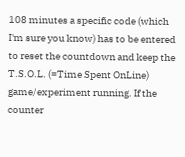108 minutes a specific code (which I'm sure you know) has to be entered to reset the countdown and keep the T.S.O.L. (=Time Spent OnLine) game/experiment running. If the counter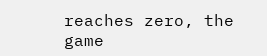reaches zero, the game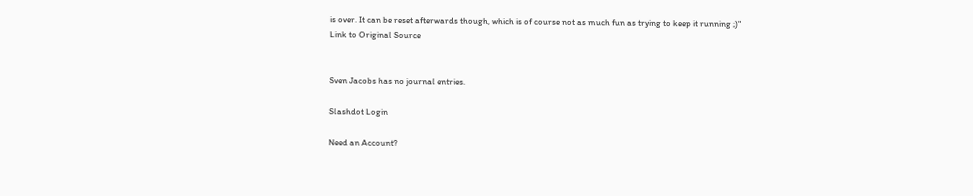is over. It can be reset afterwards though, which is of course not as much fun as trying to keep it running ;)"
Link to Original Source


Sven Jacobs has no journal entries.

Slashdot Login

Need an Account?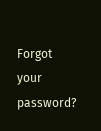Forgot your password?